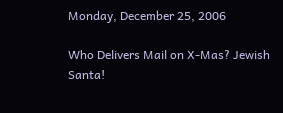Monday, December 25, 2006

Who Delivers Mail on X-Mas? Jewish Santa!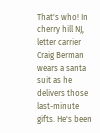That's who! In cherry hill NJ, letter carrier Craig Berman wears a santa suit as he delivers those last-minute gifts. He's been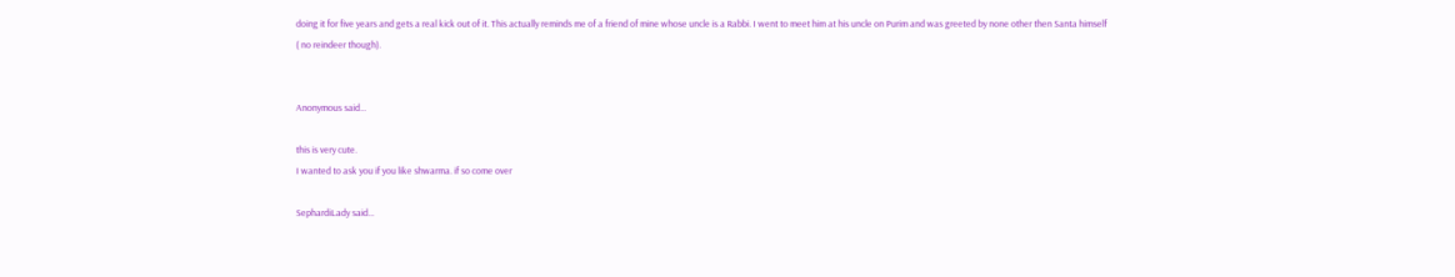doing it for five years and gets a real kick out of it. This actually reminds me of a friend of mine whose uncle is a Rabbi. I went to meet him at his uncle on Purim and was greeted by none other then Santa himself
( no reindeer though).


Anonymous said...

this is very cute.
I wanted to ask you if you like shwarma. if so come over

SephardiLady said...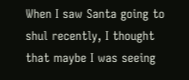When I saw Santa going to shul recently, I thought that maybe I was seeing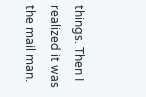things. Then I realized it was the mail man.